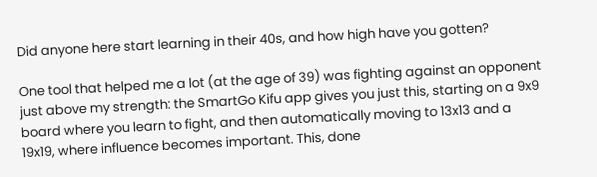Did anyone here start learning in their 40s, and how high have you gotten?

One tool that helped me a lot (at the age of 39) was fighting against an opponent just above my strength: the SmartGo Kifu app gives you just this, starting on a 9x9 board where you learn to fight, and then automatically moving to 13x13 and a 19x19, where influence becomes important. This, done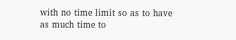with no time limit so as to have as much time to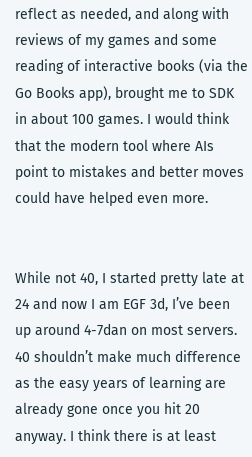reflect as needed, and along with reviews of my games and some reading of interactive books (via the Go Books app), brought me to SDK in about 100 games. I would think that the modern tool where AIs point to mistakes and better moves could have helped even more.


While not 40, I started pretty late at 24 and now I am EGF 3d, I’ve been up around 4-7dan on most servers. 40 shouldn’t make much difference as the easy years of learning are already gone once you hit 20 anyway. I think there is at least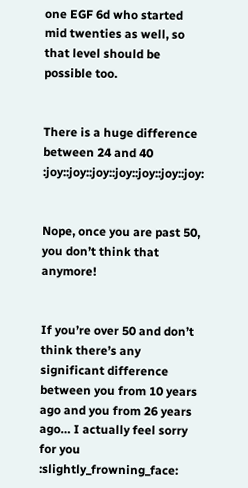one EGF 6d who started mid twenties as well, so that level should be possible too.


There is a huge difference between 24 and 40 :joy::joy::joy::joy::joy::joy::joy:


Nope, once you are past 50, you don’t think that anymore!


If you’re over 50 and don’t think there’s any significant difference between you from 10 years ago and you from 26 years ago… I actually feel sorry for you :slightly_frowning_face: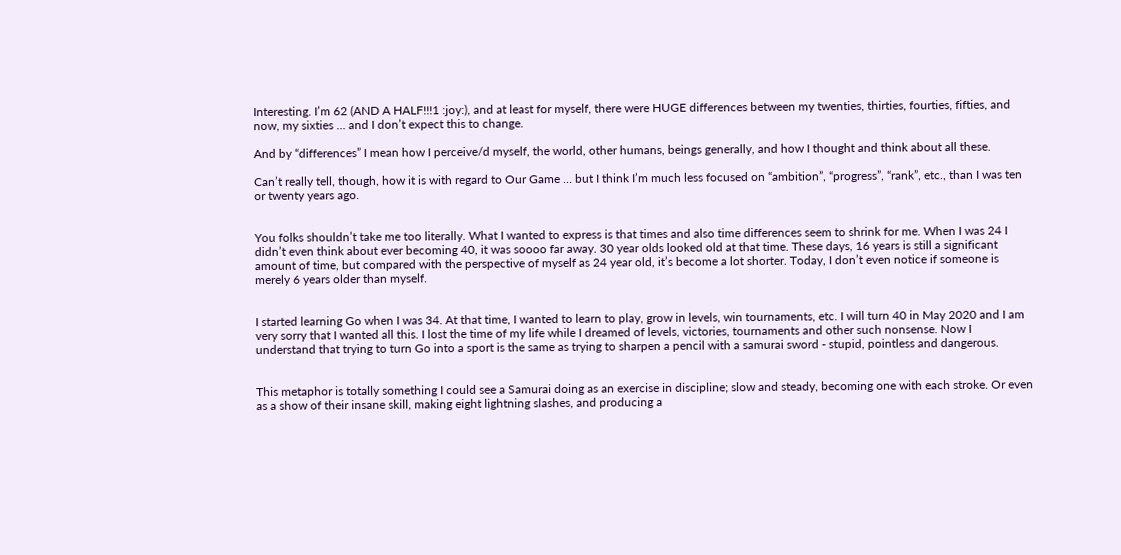Interesting. I’m 62 (AND A HALF!!!1 :joy:), and at least for myself, there were HUGE differences between my twenties, thirties, fourties, fifties, and now, my sixties … and I don’t expect this to change.

And by “differences” I mean how I perceive/d myself, the world, other humans, beings generally, and how I thought and think about all these.

Can’t really tell, though, how it is with regard to Our Game … but I think I’m much less focused on “ambition”, “progress”, “rank”, etc., than I was ten or twenty years ago.


You folks shouldn’t take me too literally. What I wanted to express is that times and also time differences seem to shrink for me. When I was 24 I didn’t even think about ever becoming 40, it was soooo far away. 30 year olds looked old at that time. These days, 16 years is still a significant amount of time, but compared with the perspective of myself as 24 year old, it’s become a lot shorter. Today, I don’t even notice if someone is merely 6 years older than myself.


I started learning Go when I was 34. At that time, I wanted to learn to play, grow in levels, win tournaments, etc. I will turn 40 in May 2020 and I am very sorry that I wanted all this. I lost the time of my life while I dreamed of levels, victories, tournaments and other such nonsense. Now I understand that trying to turn Go into a sport is the same as trying to sharpen a pencil with a samurai sword - stupid, pointless and dangerous.


This metaphor is totally something I could see a Samurai doing as an exercise in discipline; slow and steady, becoming one with each stroke. Or even as a show of their insane skill, making eight lightning slashes, and producing a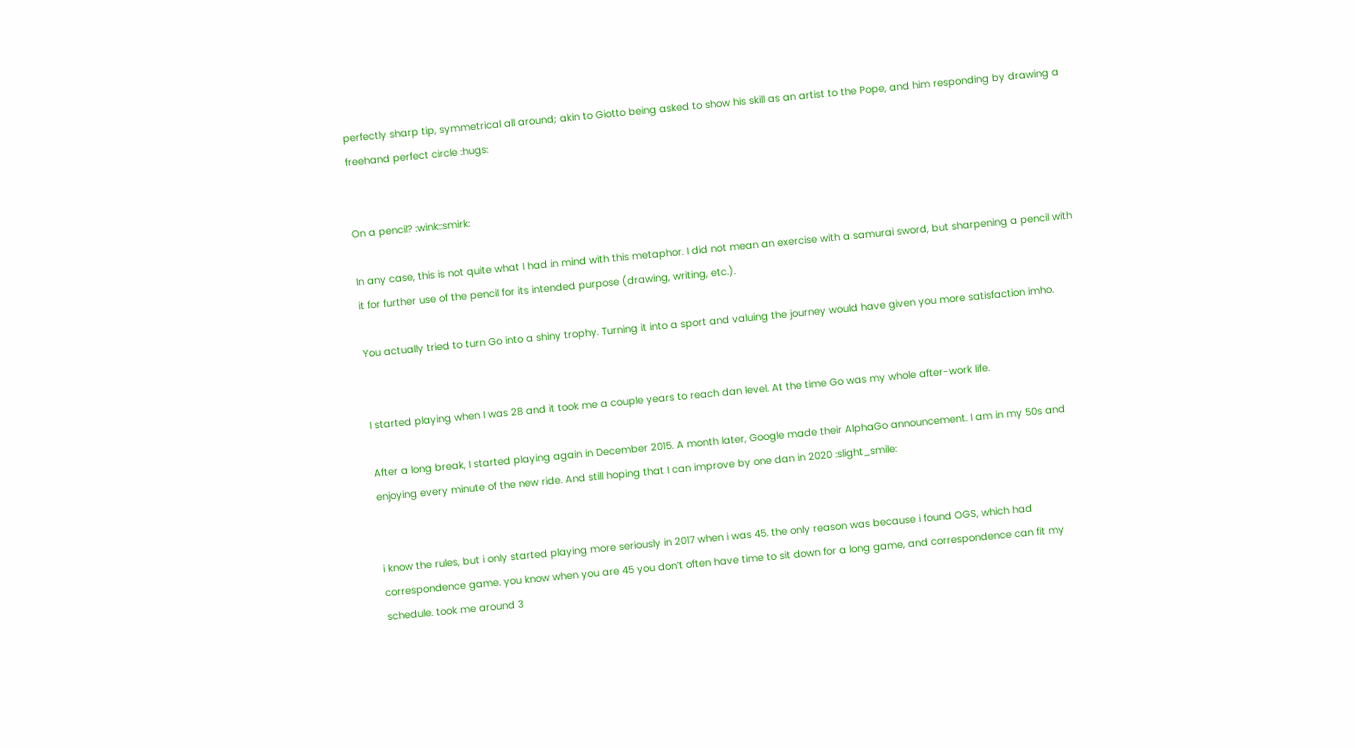perfectly sharp tip, symmetrical all around; akin to Giotto being asked to show his skill as an artist to the Pope, and him responding by drawing a freehand perfect circle :hugs:


On a pencil? :wink::smirk:

In any case, this is not quite what I had in mind with this metaphor. I did not mean an exercise with a samurai sword, but sharpening a pencil with it for further use of the pencil for its intended purpose (drawing, writing, etc.).

You actually tried to turn Go into a shiny trophy. Turning it into a sport and valuing the journey would have given you more satisfaction imho.


I started playing when I was 28 and it took me a couple years to reach dan level. At the time Go was my whole after-work life.

After a long break, I started playing again in December 2015. A month later, Google made their AlphaGo announcement. I am in my 50s and enjoying every minute of the new ride. And still hoping that I can improve by one dan in 2020 :slight_smile:


i know the rules, but i only started playing more seriously in 2017 when i was 45. the only reason was because i found OGS, which had correspondence game. you know when you are 45 you don’t often have time to sit down for a long game, and correspondence can fit my schedule. took me around 3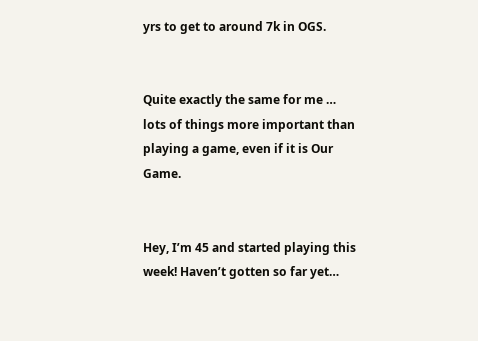yrs to get to around 7k in OGS.


Quite exactly the same for me … lots of things more important than playing a game, even if it is Our Game.


Hey, I’m 45 and started playing this week! Haven’t gotten so far yet…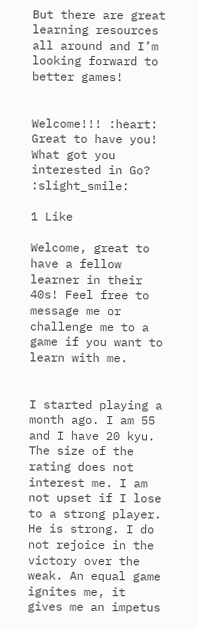But there are great learning resources all around and I’m looking forward to better games!


Welcome!!! :heart: Great to have you! What got you interested in Go? :slight_smile:

1 Like

Welcome, great to have a fellow learner in their 40s! Feel free to message me or challenge me to a game if you want to learn with me.


I started playing a month ago. I am 55 and I have 20 kyu. The size of the rating does not interest me. I am not upset if I lose to a strong player. He is strong. I do not rejoice in the victory over the weak. An equal game ignites me, it gives me an impetus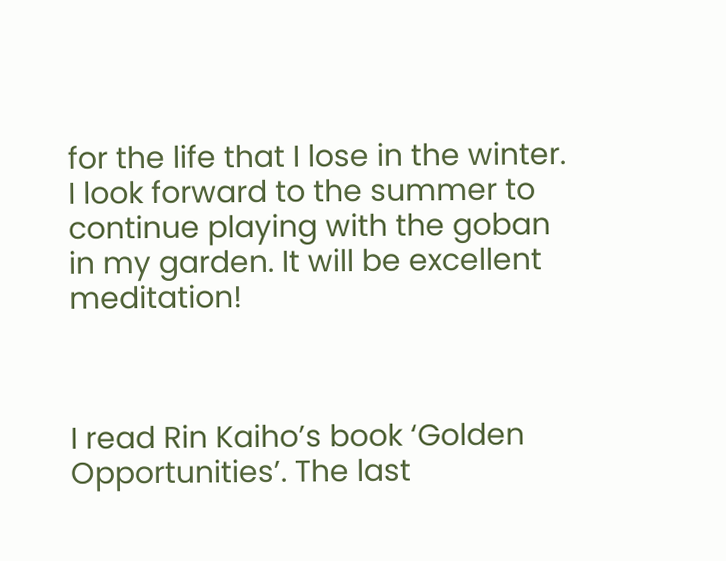for the life that I lose in the winter. I look forward to the summer to continue playing with the goban in my garden. It will be excellent meditation!



I read Rin Kaiho’s book ‘Golden Opportunities’. The last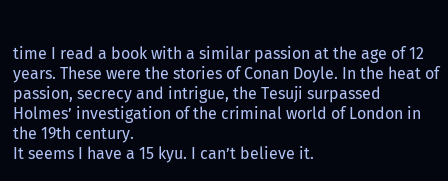time I read a book with a similar passion at the age of 12 years. These were the stories of Conan Doyle. In the heat of passion, secrecy and intrigue, the Tesuji surpassed Holmes’ investigation of the criminal world of London in the 19th century.
It seems I have a 15 kyu. I can’t believe it.